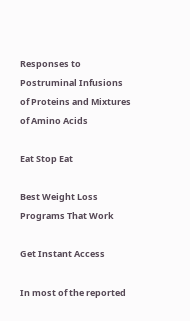Responses to Postruminal Infusions of Proteins and Mixtures of Amino Acids

Eat Stop Eat

Best Weight Loss Programs That Work

Get Instant Access

In most of the reported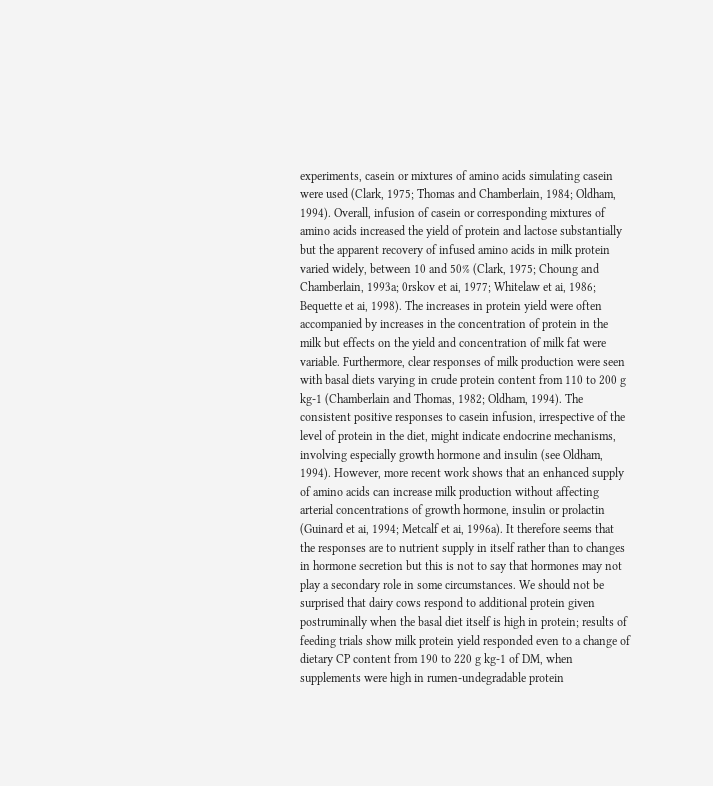experiments, casein or mixtures of amino acids simulating casein were used (Clark, 1975; Thomas and Chamberlain, 1984; Oldham, 1994). Overall, infusion of casein or corresponding mixtures of amino acids increased the yield of protein and lactose substantially but the apparent recovery of infused amino acids in milk protein varied widely, between 10 and 50% (Clark, 1975; Choung and Chamberlain, 1993a; 0rskov et ai, 1977; Whitelaw et ai, 1986; Bequette et ai, 1998). The increases in protein yield were often accompanied by increases in the concentration of protein in the milk but effects on the yield and concentration of milk fat were variable. Furthermore, clear responses of milk production were seen with basal diets varying in crude protein content from 110 to 200 g kg-1 (Chamberlain and Thomas, 1982; Oldham, 1994). The consistent positive responses to casein infusion, irrespective of the level of protein in the diet, might indicate endocrine mechanisms, involving especially growth hormone and insulin (see Oldham, 1994). However, more recent work shows that an enhanced supply of amino acids can increase milk production without affecting arterial concentrations of growth hormone, insulin or prolactin (Guinard et ai, 1994; Metcalf et ai, 1996a). It therefore seems that the responses are to nutrient supply in itself rather than to changes in hormone secretion but this is not to say that hormones may not play a secondary role in some circumstances. We should not be surprised that dairy cows respond to additional protein given postruminally when the basal diet itself is high in protein; results of feeding trials show milk protein yield responded even to a change of dietary CP content from 190 to 220 g kg-1 of DM, when supplements were high in rumen-undegradable protein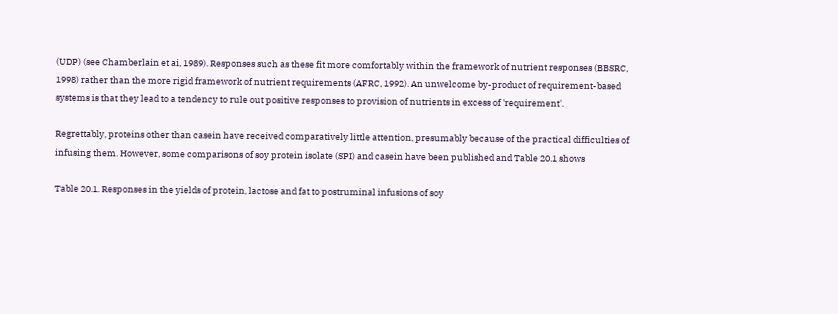(UDP) (see Chamberlain et ai, 1989). Responses such as these fit more comfortably within the framework of nutrient responses (BBSRC, 1998) rather than the more rigid framework of nutrient requirements (AFRC, 1992). An unwelcome by-product of requirement-based systems is that they lead to a tendency to rule out positive responses to provision of nutrients in excess of 'requirement'.

Regrettably, proteins other than casein have received comparatively little attention, presumably because of the practical difficulties of infusing them. However, some comparisons of soy protein isolate (SPI) and casein have been published and Table 20.1 shows

Table 20.1. Responses in the yields of protein, lactose and fat to postruminal infusions of soy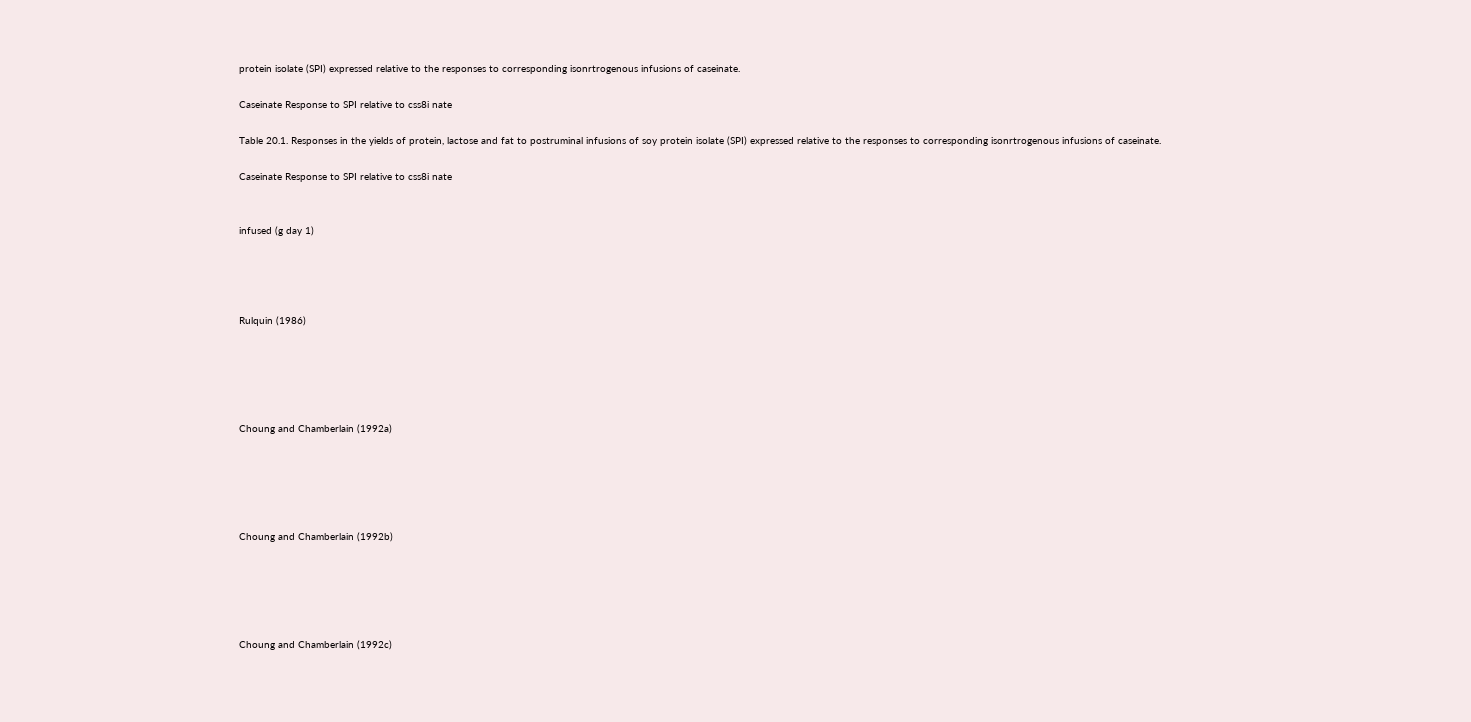protein isolate (SPI) expressed relative to the responses to corresponding isonrtrogenous infusions of caseinate.

Caseinate Response to SPI relative to css8i nate

Table 20.1. Responses in the yields of protein, lactose and fat to postruminal infusions of soy protein isolate (SPI) expressed relative to the responses to corresponding isonrtrogenous infusions of caseinate.

Caseinate Response to SPI relative to css8i nate


infused (g day 1)




Rulquin (1986)





Choung and Chamberlain (1992a)





Choung and Chamberlain (1992b)





Choung and Chamberlain (1992c)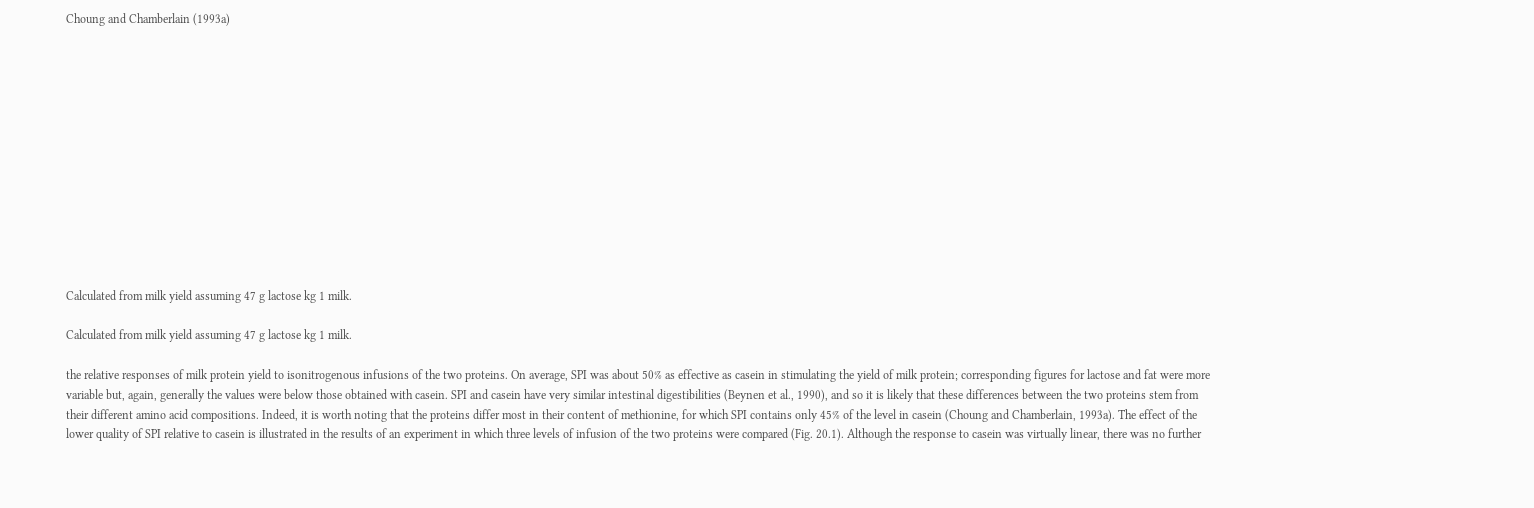Choung and Chamberlain (1993a)













Calculated from milk yield assuming 47 g lactose kg 1 milk.

Calculated from milk yield assuming 47 g lactose kg 1 milk.

the relative responses of milk protein yield to isonitrogenous infusions of the two proteins. On average, SPI was about 50% as effective as casein in stimulating the yield of milk protein; corresponding figures for lactose and fat were more variable but, again, generally the values were below those obtained with casein. SPI and casein have very similar intestinal digestibilities (Beynen et al., 1990), and so it is likely that these differences between the two proteins stem from their different amino acid compositions. Indeed, it is worth noting that the proteins differ most in their content of methionine, for which SPI contains only 45% of the level in casein (Choung and Chamberlain, 1993a). The effect of the lower quality of SPI relative to casein is illustrated in the results of an experiment in which three levels of infusion of the two proteins were compared (Fig. 20.1). Although the response to casein was virtually linear, there was no further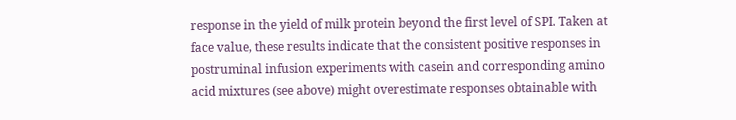response in the yield of milk protein beyond the first level of SPI. Taken at face value, these results indicate that the consistent positive responses in postruminal infusion experiments with casein and corresponding amino acid mixtures (see above) might overestimate responses obtainable with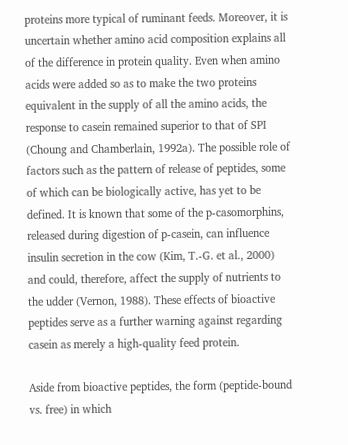proteins more typical of ruminant feeds. Moreover, it is uncertain whether amino acid composition explains all of the difference in protein quality. Even when amino acids were added so as to make the two proteins equivalent in the supply of all the amino acids, the response to casein remained superior to that of SPI (Choung and Chamberlain, 1992a). The possible role of factors such as the pattern of release of peptides, some of which can be biologically active, has yet to be defined. It is known that some of the p-casomorphins, released during digestion of p-casein, can influence insulin secretion in the cow (Kim, T.-G. et al., 2000) and could, therefore, affect the supply of nutrients to the udder (Vernon, 1988). These effects of bioactive peptides serve as a further warning against regarding casein as merely a high-quality feed protein.

Aside from bioactive peptides, the form (peptide-bound vs. free) in which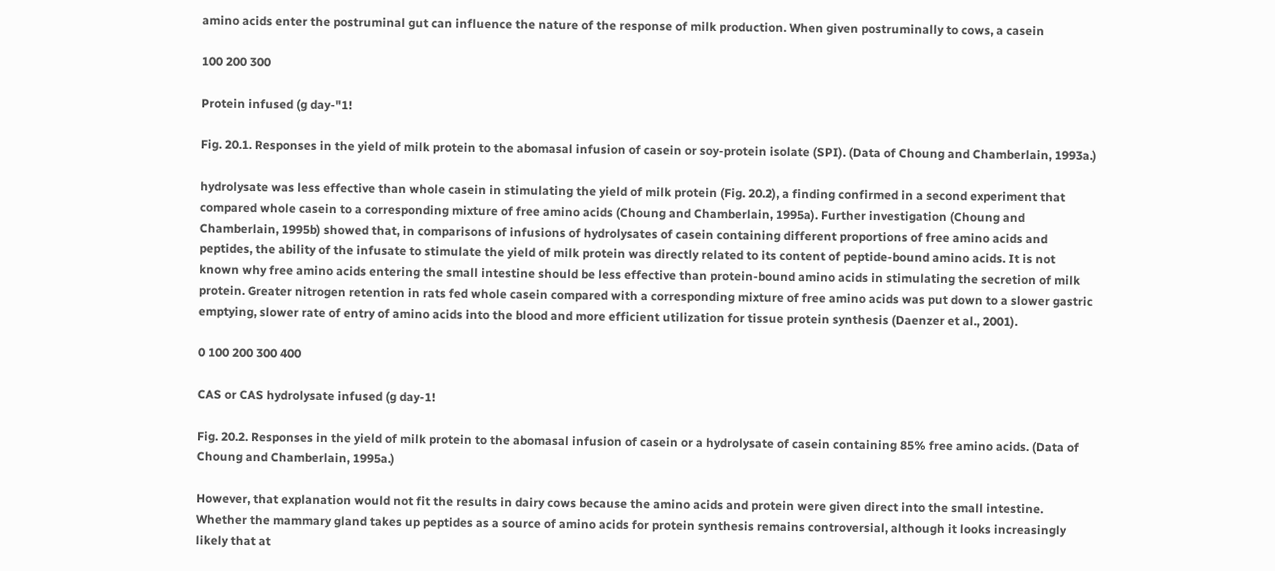amino acids enter the postruminal gut can influence the nature of the response of milk production. When given postruminally to cows, a casein

100 200 300

Protein infused (g day-"1!

Fig. 20.1. Responses in the yield of milk protein to the abomasal infusion of casein or soy-protein isolate (SPI). (Data of Choung and Chamberlain, 1993a.)

hydrolysate was less effective than whole casein in stimulating the yield of milk protein (Fig. 20.2), a finding confirmed in a second experiment that compared whole casein to a corresponding mixture of free amino acids (Choung and Chamberlain, 1995a). Further investigation (Choung and Chamberlain, 1995b) showed that, in comparisons of infusions of hydrolysates of casein containing different proportions of free amino acids and peptides, the ability of the infusate to stimulate the yield of milk protein was directly related to its content of peptide-bound amino acids. It is not known why free amino acids entering the small intestine should be less effective than protein-bound amino acids in stimulating the secretion of milk protein. Greater nitrogen retention in rats fed whole casein compared with a corresponding mixture of free amino acids was put down to a slower gastric emptying, slower rate of entry of amino acids into the blood and more efficient utilization for tissue protein synthesis (Daenzer et al., 2001).

0 100 200 300 400

CAS or CAS hydrolysate infused (g day-1!

Fig. 20.2. Responses in the yield of milk protein to the abomasal infusion of casein or a hydrolysate of casein containing 85% free amino acids. (Data of Choung and Chamberlain, 1995a.)

However, that explanation would not fit the results in dairy cows because the amino acids and protein were given direct into the small intestine. Whether the mammary gland takes up peptides as a source of amino acids for protein synthesis remains controversial, although it looks increasingly likely that at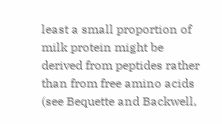least a small proportion of milk protein might be derived from peptides rather than from free amino acids (see Bequette and Backwell,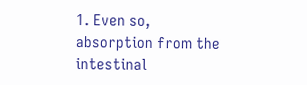1. Even so, absorption from the intestinal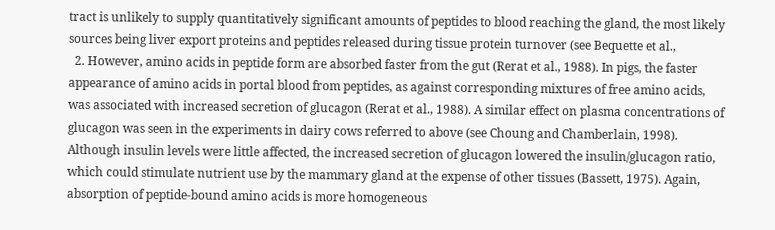tract is unlikely to supply quantitatively significant amounts of peptides to blood reaching the gland, the most likely sources being liver export proteins and peptides released during tissue protein turnover (see Bequette et al.,
  2. However, amino acids in peptide form are absorbed faster from the gut (Rerat et al., 1988). In pigs, the faster appearance of amino acids in portal blood from peptides, as against corresponding mixtures of free amino acids, was associated with increased secretion of glucagon (Rerat et al., 1988). A similar effect on plasma concentrations of glucagon was seen in the experiments in dairy cows referred to above (see Choung and Chamberlain, 1998). Although insulin levels were little affected, the increased secretion of glucagon lowered the insulin/glucagon ratio, which could stimulate nutrient use by the mammary gland at the expense of other tissues (Bassett, 1975). Again, absorption of peptide-bound amino acids is more homogeneous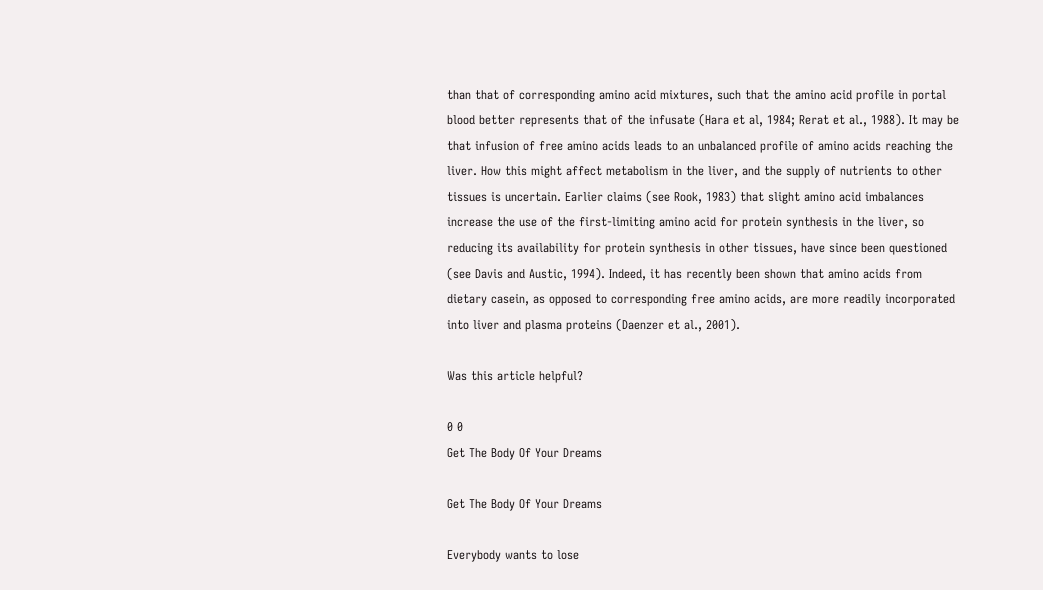than that of corresponding amino acid mixtures, such that the amino acid profile in portal blood better represents that of the infusate (Hara et al, 1984; Rerat et al., 1988). It may be that infusion of free amino acids leads to an unbalanced profile of amino acids reaching the liver. How this might affect metabolism in the liver, and the supply of nutrients to other tissues is uncertain. Earlier claims (see Rook, 1983) that slight amino acid imbalances increase the use of the first-limiting amino acid for protein synthesis in the liver, so reducing its availability for protein synthesis in other tissues, have since been questioned (see Davis and Austic, 1994). Indeed, it has recently been shown that amino acids from dietary casein, as opposed to corresponding free amino acids, are more readily incorporated into liver and plasma proteins (Daenzer et al., 2001).

Was this article helpful?

0 0
Get The Body Of Your Dreams

Get The Body Of Your Dreams

Everybody wants to lose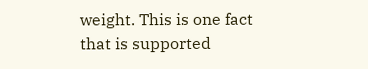weight. This is one fact that is supported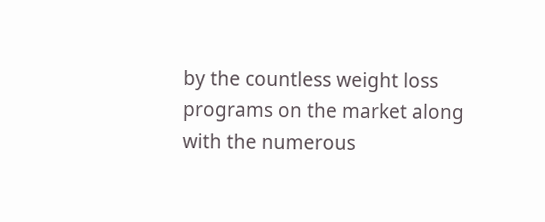by the countless weight loss programs on the market along with the numerous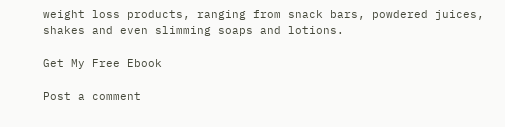weight loss products, ranging from snack bars, powdered juices, shakes and even slimming soaps and lotions.

Get My Free Ebook

Post a comment